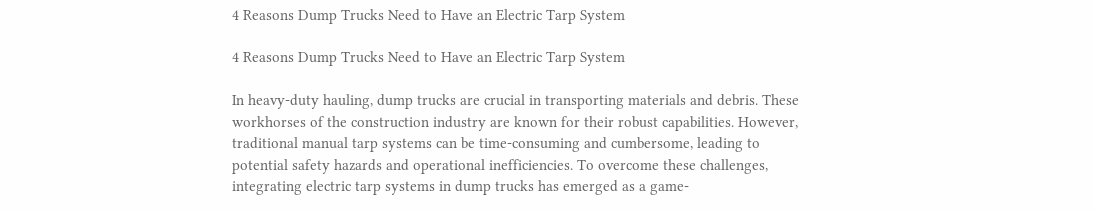4 Reasons Dump Trucks Need to Have an Electric Tarp System

4 Reasons Dump Trucks Need to Have an Electric Tarp System

In heavy-duty hauling, dump trucks are crucial in transporting materials and debris. These workhorses of the construction industry are known for their robust capabilities. However, traditional manual tarp systems can be time-consuming and cumbersome, leading to potential safety hazards and operational inefficiencies. To overcome these challenges, integrating electric tarp systems in dump trucks has emerged as a game-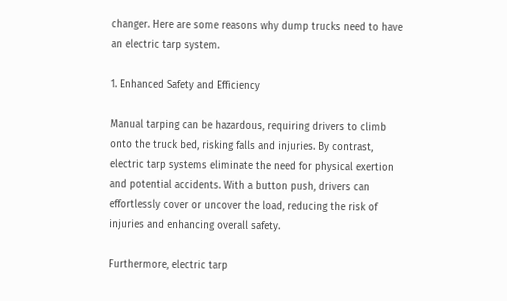changer. Here are some reasons why dump trucks need to have an electric tarp system.

1. Enhanced Safety and Efficiency

Manual tarping can be hazardous, requiring drivers to climb onto the truck bed, risking falls and injuries. By contrast, electric tarp systems eliminate the need for physical exertion and potential accidents. With a button push, drivers can effortlessly cover or uncover the load, reducing the risk of injuries and enhancing overall safety.

Furthermore, electric tarp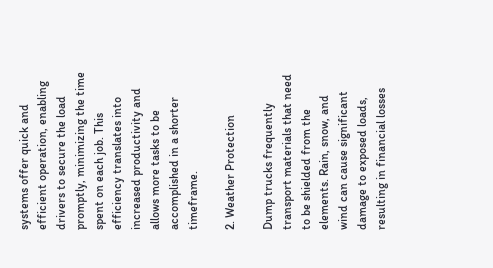systems offer quick and efficient operation, enabling drivers to secure the load promptly, minimizing the time spent on each job. This efficiency translates into increased productivity and allows more tasks to be accomplished in a shorter timeframe.

2. Weather Protection

Dump trucks frequently transport materials that need to be shielded from the elements. Rain, snow, and wind can cause significant damage to exposed loads, resulting in financial losses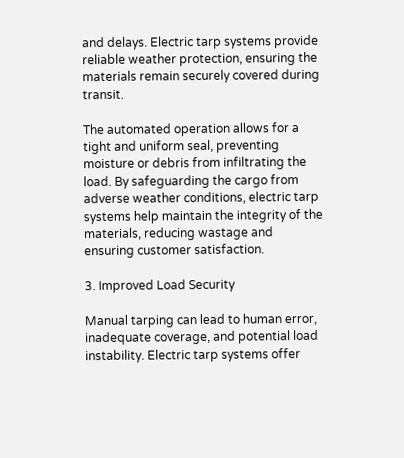and delays. Electric tarp systems provide reliable weather protection, ensuring the materials remain securely covered during transit.

The automated operation allows for a tight and uniform seal, preventing moisture or debris from infiltrating the load. By safeguarding the cargo from adverse weather conditions, electric tarp systems help maintain the integrity of the materials, reducing wastage and ensuring customer satisfaction.

3. Improved Load Security

Manual tarping can lead to human error, inadequate coverage, and potential load instability. Electric tarp systems offer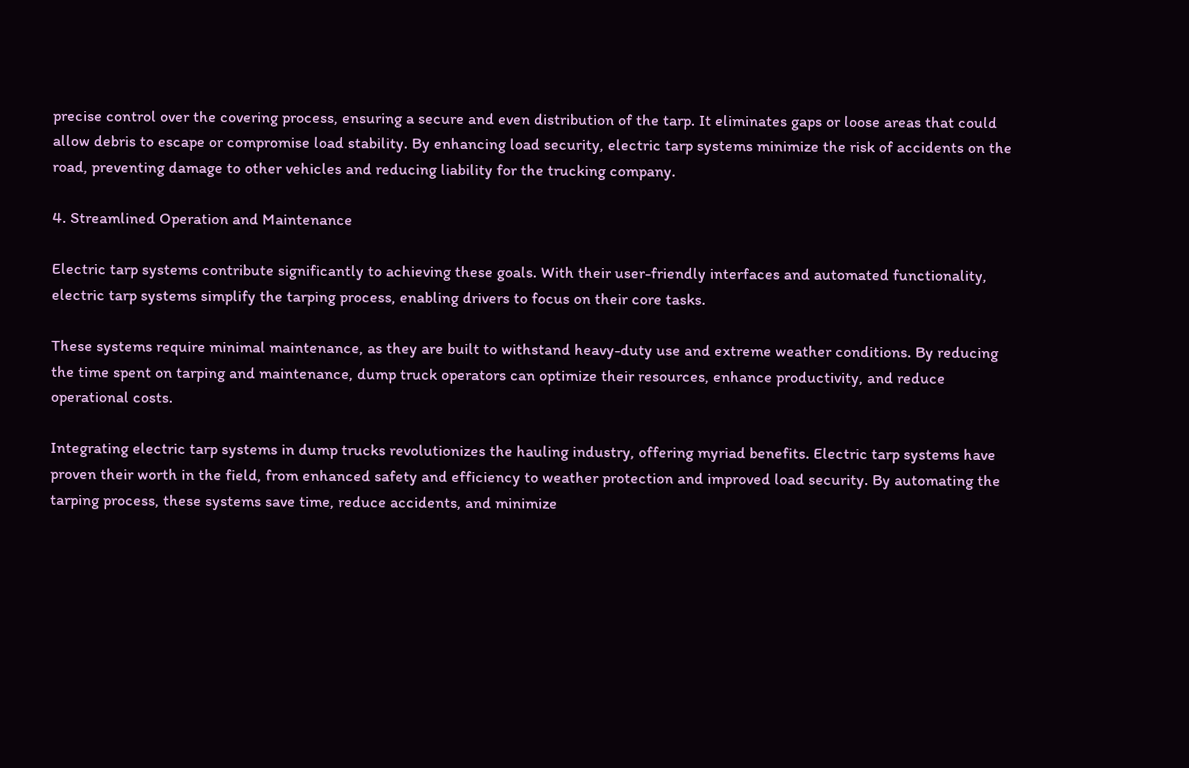precise control over the covering process, ensuring a secure and even distribution of the tarp. It eliminates gaps or loose areas that could allow debris to escape or compromise load stability. By enhancing load security, electric tarp systems minimize the risk of accidents on the road, preventing damage to other vehicles and reducing liability for the trucking company.

4. Streamlined Operation and Maintenance

Electric tarp systems contribute significantly to achieving these goals. With their user-friendly interfaces and automated functionality, electric tarp systems simplify the tarping process, enabling drivers to focus on their core tasks.

These systems require minimal maintenance, as they are built to withstand heavy-duty use and extreme weather conditions. By reducing the time spent on tarping and maintenance, dump truck operators can optimize their resources, enhance productivity, and reduce operational costs.

Integrating electric tarp systems in dump trucks revolutionizes the hauling industry, offering myriad benefits. Electric tarp systems have proven their worth in the field, from enhanced safety and efficiency to weather protection and improved load security. By automating the tarping process, these systems save time, reduce accidents, and minimize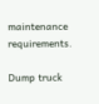maintenance requirements.

Dump truck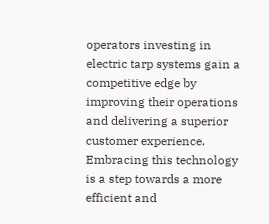operators investing in electric tarp systems gain a competitive edge by improving their operations and delivering a superior customer experience. Embracing this technology is a step towards a more efficient and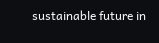sustainable future in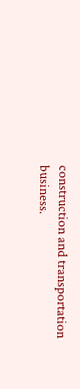construction and transportation business.